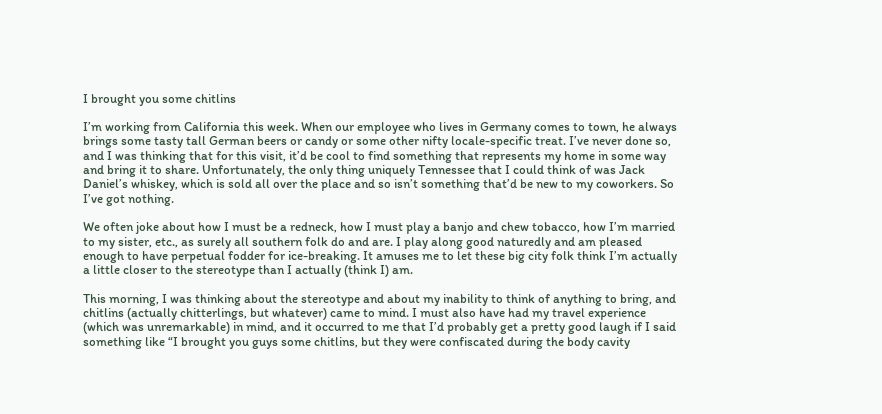I brought you some chitlins

I’m working from California this week. When our employee who lives in Germany comes to town, he always brings some tasty tall German beers or candy or some other nifty locale-specific treat. I’ve never done so, and I was thinking that for this visit, it’d be cool to find something that represents my home in some way and bring it to share. Unfortunately, the only thing uniquely Tennessee that I could think of was Jack Daniel’s whiskey, which is sold all over the place and so isn’t something that’d be new to my coworkers. So I’ve got nothing.

We often joke about how I must be a redneck, how I must play a banjo and chew tobacco, how I’m married to my sister, etc., as surely all southern folk do and are. I play along good naturedly and am pleased enough to have perpetual fodder for ice-breaking. It amuses me to let these big city folk think I’m actually a little closer to the stereotype than I actually (think I) am.

This morning, I was thinking about the stereotype and about my inability to think of anything to bring, and chitlins (actually chitterlings, but whatever) came to mind. I must also have had my travel experience (which was unremarkable) in mind, and it occurred to me that I’d probably get a pretty good laugh if I said something like “I brought you guys some chitlins, but they were confiscated during the body cavity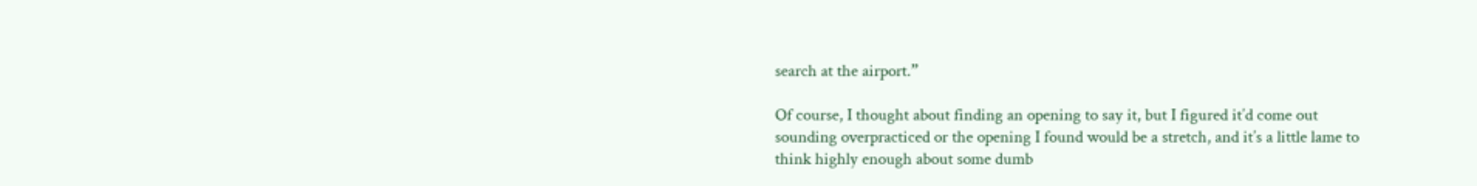search at the airport.”

Of course, I thought about finding an opening to say it, but I figured it’d come out sounding overpracticed or the opening I found would be a stretch, and it’s a little lame to think highly enough about some dumb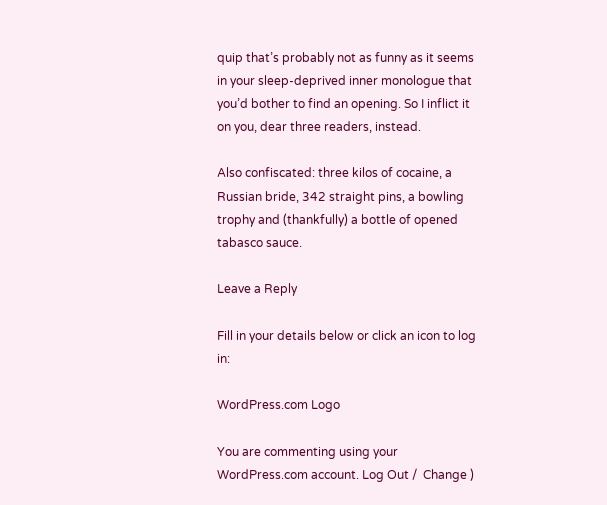quip that’s probably not as funny as it seems in your sleep-deprived inner monologue that you’d bother to find an opening. So I inflict it on you, dear three readers, instead.

Also confiscated: three kilos of cocaine, a Russian bride, 342 straight pins, a bowling trophy and (thankfully) a bottle of opened tabasco sauce.

Leave a Reply

Fill in your details below or click an icon to log in:

WordPress.com Logo

You are commenting using your WordPress.com account. Log Out /  Change )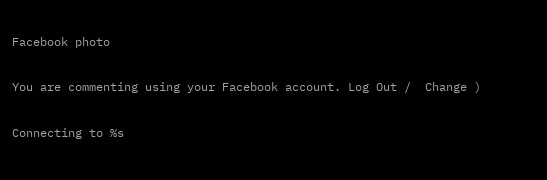Facebook photo

You are commenting using your Facebook account. Log Out /  Change )

Connecting to %s